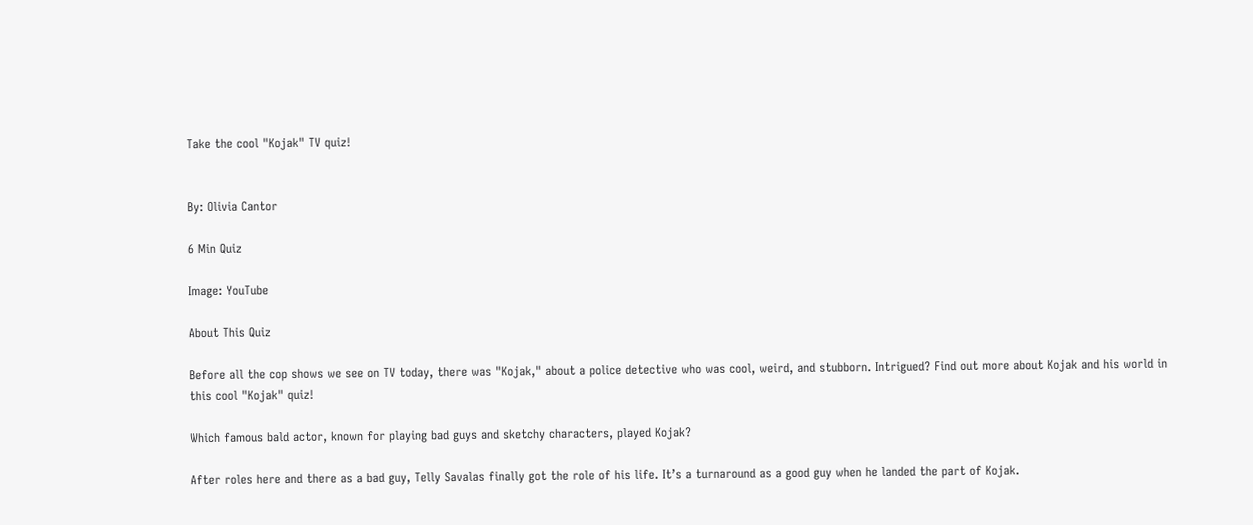Take the cool "Kojak" TV quiz!


By: Olivia Cantor

6 Min Quiz

Image: YouTube

About This Quiz

Before all the cop shows we see on TV today, there was "Kojak," about a police detective who was cool, weird, and stubborn. Intrigued? Find out more about Kojak and his world in this cool "Kojak" quiz!

Which famous bald actor, known for playing bad guys and sketchy characters, played Kojak?

After roles here and there as a bad guy, Telly Savalas finally got the role of his life. It’s a turnaround as a good guy when he landed the part of Kojak.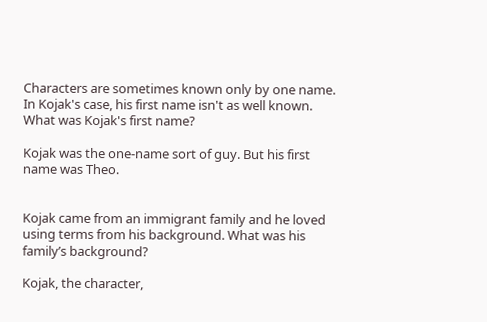Characters are sometimes known only by one name. In Kojak's case, his first name isn't as well known. What was Kojak's first name?

Kojak was the one-name sort of guy. But his first name was Theo.


Kojak came from an immigrant family and he loved using terms from his background. What was his family’s background?

Kojak, the character,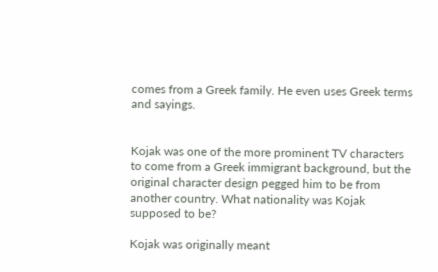comes from a Greek family. He even uses Greek terms and sayings.


Kojak was one of the more prominent TV characters to come from a Greek immigrant background, but the original character design pegged him to be from another country. What nationality was Kojak supposed to be?

Kojak was originally meant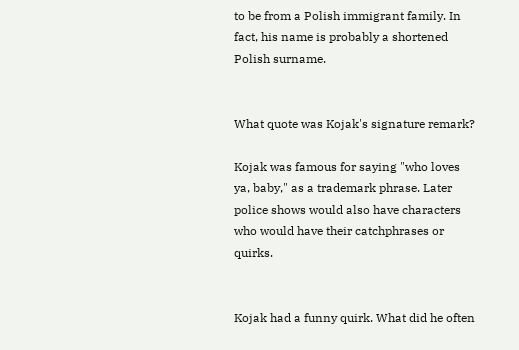to be from a Polish immigrant family. In fact, his name is probably a shortened Polish surname.


What quote was Kojak's signature remark?

Kojak was famous for saying "who loves ya, baby," as a trademark phrase. Later police shows would also have characters who would have their catchphrases or quirks.


Kojak had a funny quirk. What did he often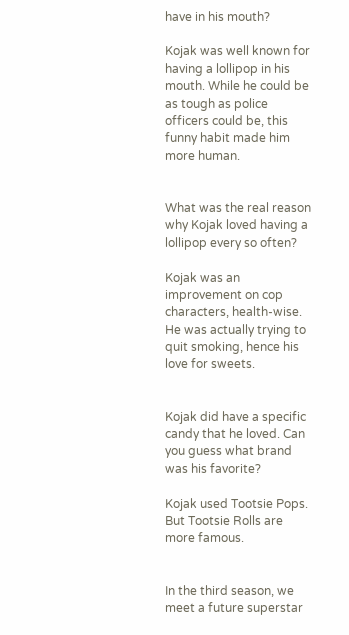have in his mouth?

Kojak was well known for having a lollipop in his mouth. While he could be as tough as police officers could be, this funny habit made him more human.


What was the real reason why Kojak loved having a lollipop every so often?

Kojak was an improvement on cop characters, health-wise. He was actually trying to quit smoking, hence his love for sweets.


Kojak did have a specific candy that he loved. Can you guess what brand was his favorite?

Kojak used Tootsie Pops. But Tootsie Rolls are more famous.


In the third season, we meet a future superstar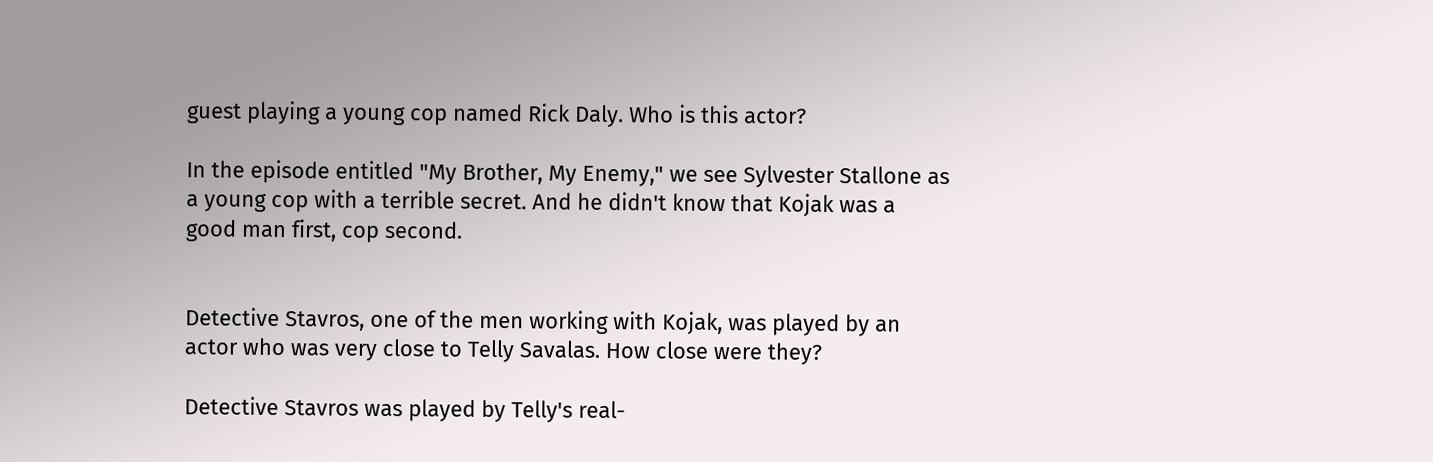guest playing a young cop named Rick Daly. Who is this actor?

In the episode entitled "My Brother, My Enemy," we see Sylvester Stallone as a young cop with a terrible secret. And he didn't know that Kojak was a good man first, cop second.


Detective Stavros, one of the men working with Kojak, was played by an actor who was very close to Telly Savalas. How close were they?

Detective Stavros was played by Telly's real-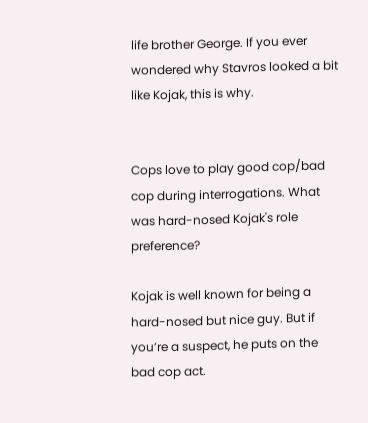life brother George. If you ever wondered why Stavros looked a bit like Kojak, this is why.


Cops love to play good cop/bad cop during interrogations. What was hard-nosed Kojak's role preference?

Kojak is well known for being a hard-nosed but nice guy. But if you’re a suspect, he puts on the bad cop act.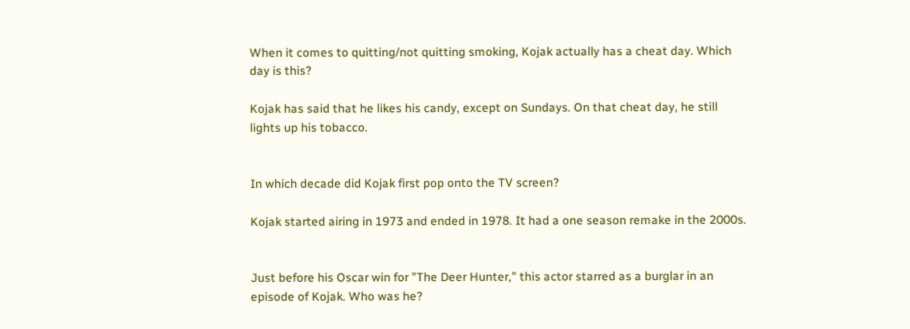When it comes to quitting/not quitting smoking, Kojak actually has a cheat day. Which day is this?

Kojak has said that he likes his candy, except on Sundays. On that cheat day, he still lights up his tobacco.


In which decade did Kojak first pop onto the TV screen?

Kojak started airing in 1973 and ended in 1978. It had a one season remake in the 2000s.


Just before his Oscar win for "The Deer Hunter," this actor starred as a burglar in an episode of Kojak. Who was he?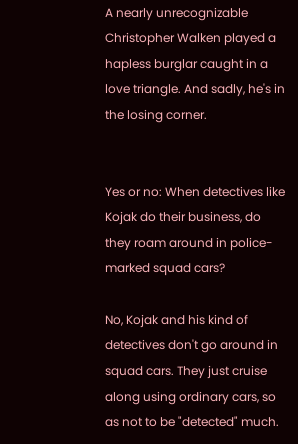A nearly unrecognizable Christopher Walken played a hapless burglar caught in a love triangle. And sadly, he's in the losing corner.


Yes or no: When detectives like Kojak do their business, do they roam around in police-marked squad cars?

No, Kojak and his kind of detectives don't go around in squad cars. They just cruise along using ordinary cars, so as not to be "detected" much.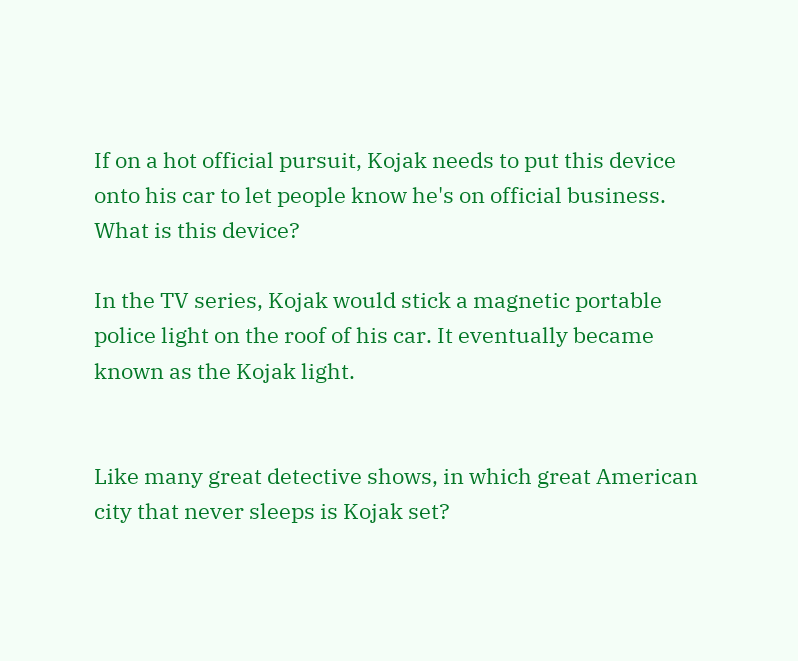If on a hot official pursuit, Kojak needs to put this device onto his car to let people know he's on official business. What is this device?

In the TV series, Kojak would stick a magnetic portable police light on the roof of his car. It eventually became known as the Kojak light.


Like many great detective shows, in which great American city that never sleeps is Kojak set?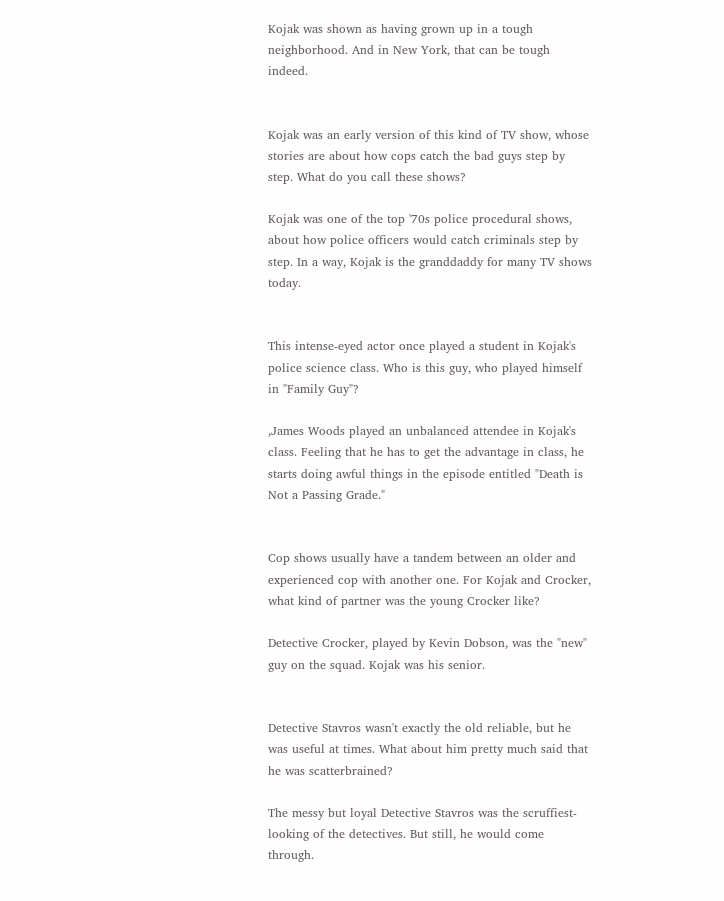Kojak was shown as having grown up in a tough neighborhood. And in New York, that can be tough indeed.


Kojak was an early version of this kind of TV show, whose stories are about how cops catch the bad guys step by step. What do you call these shows?

Kojak was one of the top '70s police procedural shows, about how police officers would catch criminals step by step. In a way, Kojak is the granddaddy for many TV shows today.


This intense-eyed actor once played a student in Kojak's police science class. Who is this guy, who played himself in "Family Guy"?

,James Woods played an unbalanced attendee in Kojak's class. Feeling that he has to get the advantage in class, he starts doing awful things in the episode entitled "Death is Not a Passing Grade."


Cop shows usually have a tandem between an older and experienced cop with another one. For Kojak and Crocker, what kind of partner was the young Crocker like?

Detective Crocker, played by Kevin Dobson, was the "new" guy on the squad. Kojak was his senior.


Detective Stavros wasn't exactly the old reliable, but he was useful at times. What about him pretty much said that he was scatterbrained?

The messy but loyal Detective Stavros was the scruffiest-looking of the detectives. But still, he would come through.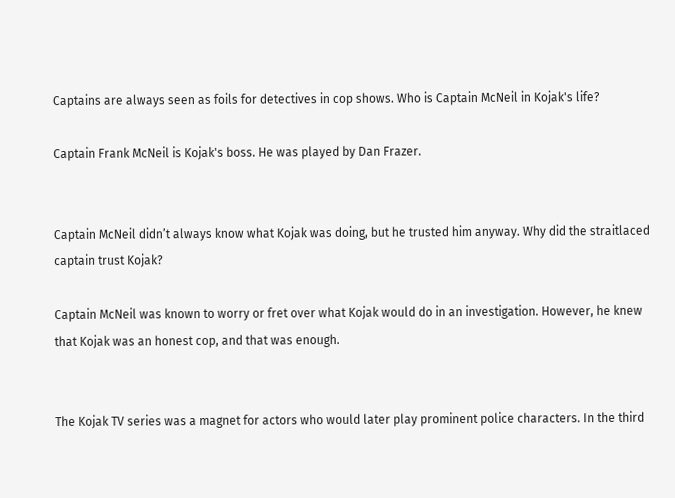Captains are always seen as foils for detectives in cop shows. Who is Captain McNeil in Kojak's life?

Captain Frank McNeil is Kojak's boss. He was played by Dan Frazer.


Captain McNeil didn’t always know what Kojak was doing, but he trusted him anyway. Why did the straitlaced captain trust Kojak?

Captain McNeil was known to worry or fret over what Kojak would do in an investigation. However, he knew that Kojak was an honest cop, and that was enough.


The Kojak TV series was a magnet for actors who would later play prominent police characters. In the third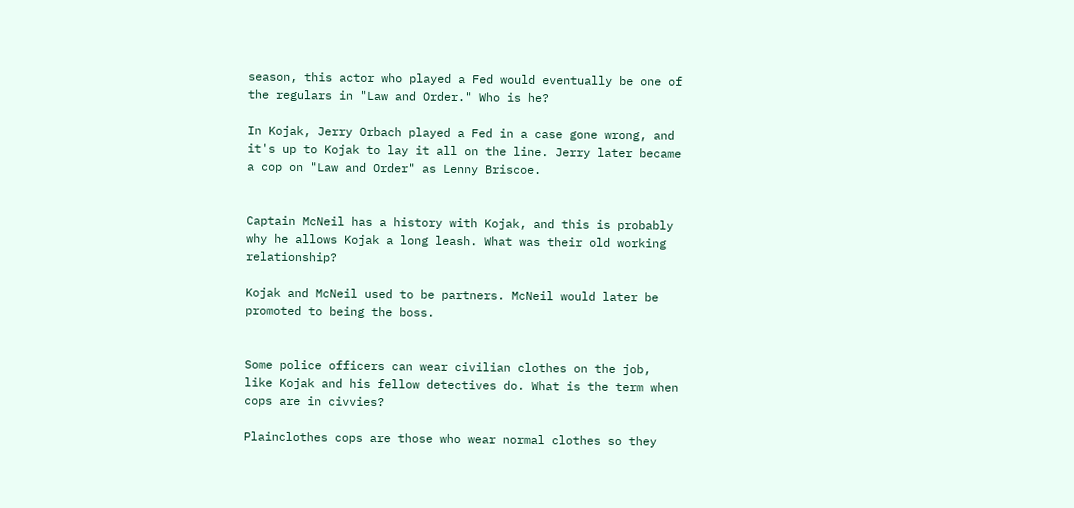season, this actor who played a Fed would eventually be one of the regulars in "Law and Order." Who is he?

In Kojak, Jerry Orbach played a Fed in a case gone wrong, and it's up to Kojak to lay it all on the line. Jerry later became a cop on "Law and Order" as Lenny Briscoe.


Captain McNeil has a history with Kojak, and this is probably why he allows Kojak a long leash. What was their old working relationship?

Kojak and McNeil used to be partners. McNeil would later be promoted to being the boss.


Some police officers can wear civilian clothes on the job, like Kojak and his fellow detectives do. What is the term when cops are in civvies?

Plainclothes cops are those who wear normal clothes so they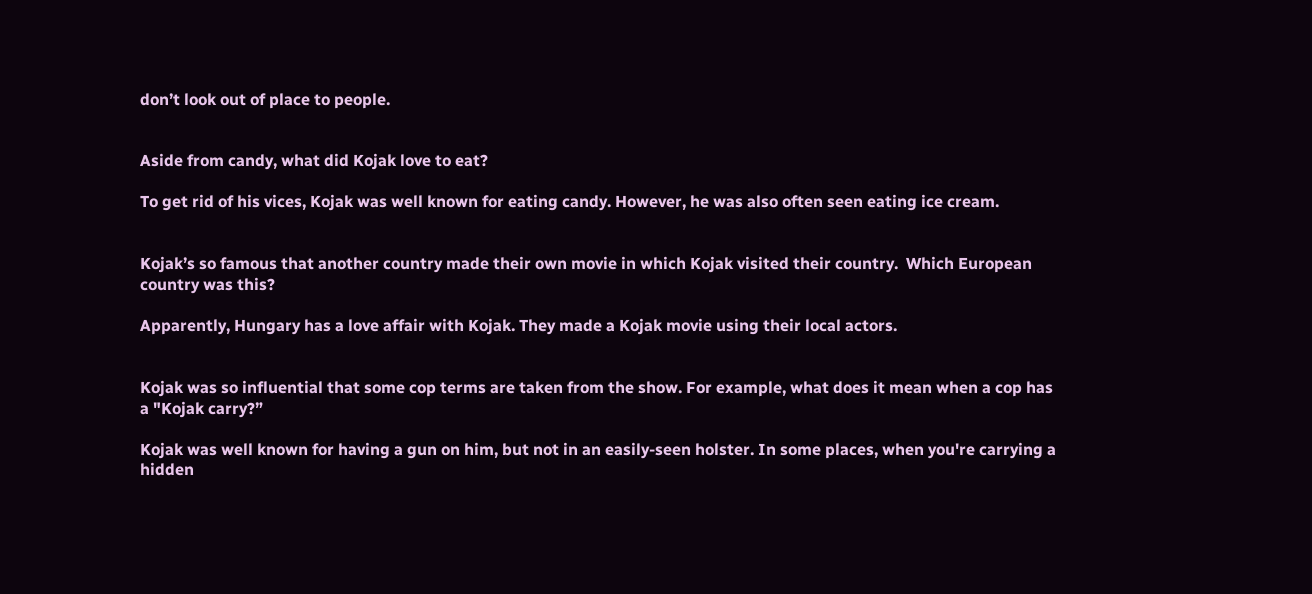don’t look out of place to people.


Aside from candy, what did Kojak love to eat?

To get rid of his vices, Kojak was well known for eating candy. However, he was also often seen eating ice cream.


Kojak’s so famous that another country made their own movie in which Kojak visited their country.  Which European country was this?

Apparently, Hungary has a love affair with Kojak. They made a Kojak movie using their local actors.


Kojak was so influential that some cop terms are taken from the show. For example, what does it mean when a cop has a "Kojak carry?”

Kojak was well known for having a gun on him, but not in an easily-seen holster. In some places, when you're carrying a hidden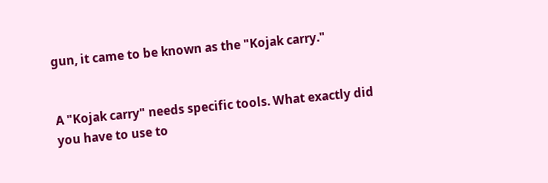gun, it came to be known as the "Kojak carry."


A "Kojak carry" needs specific tools. What exactly did you have to use to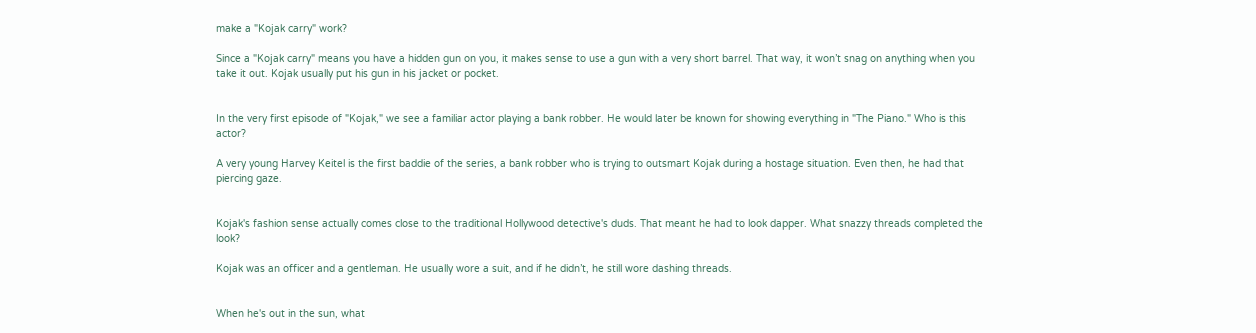make a "Kojak carry" work?

Since a "Kojak carry" means you have a hidden gun on you, it makes sense to use a gun with a very short barrel. That way, it won’t snag on anything when you take it out. Kojak usually put his gun in his jacket or pocket.


In the very first episode of "Kojak," we see a familiar actor playing a bank robber. He would later be known for showing everything in "The Piano." Who is this actor?

A very young Harvey Keitel is the first baddie of the series, a bank robber who is trying to outsmart Kojak during a hostage situation. Even then, he had that piercing gaze.


Kojak's fashion sense actually comes close to the traditional Hollywood detective's duds. That meant he had to look dapper. What snazzy threads completed the look?

Kojak was an officer and a gentleman. He usually wore a suit, and if he didn’t, he still wore dashing threads.


When he's out in the sun, what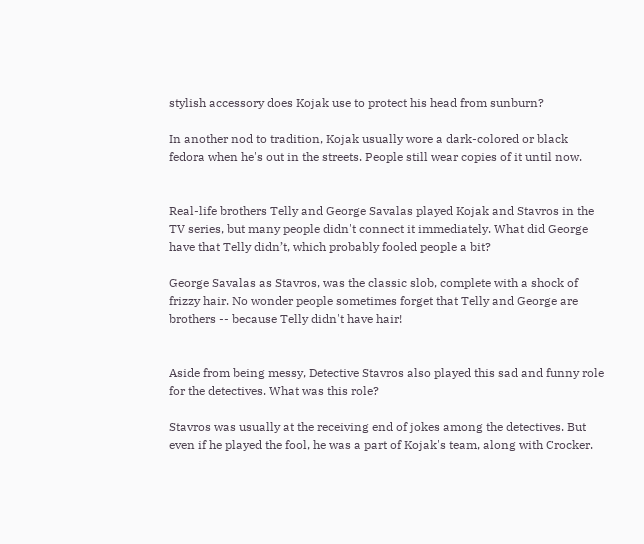stylish accessory does Kojak use to protect his head from sunburn?

In another nod to tradition, Kojak usually wore a dark-colored or black fedora when he's out in the streets. People still wear copies of it until now.


Real-life brothers Telly and George Savalas played Kojak and Stavros in the TV series, but many people didn't connect it immediately. What did George have that Telly didn’t, which probably fooled people a bit?

George Savalas as Stavros, was the classic slob, complete with a shock of frizzy hair. No wonder people sometimes forget that Telly and George are brothers -- because Telly didn't have hair!


Aside from being messy, Detective Stavros also played this sad and funny role for the detectives. What was this role?

Stavros was usually at the receiving end of jokes among the detectives. But even if he played the fool, he was a part of Kojak's team, along with Crocker.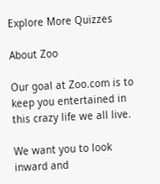Explore More Quizzes

About Zoo

Our goal at Zoo.com is to keep you entertained in this crazy life we all live.

We want you to look inward and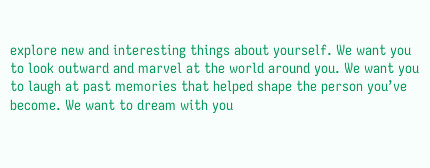explore new and interesting things about yourself. We want you to look outward and marvel at the world around you. We want you to laugh at past memories that helped shape the person you’ve become. We want to dream with you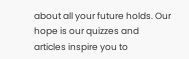about all your future holds. Our hope is our quizzes and articles inspire you to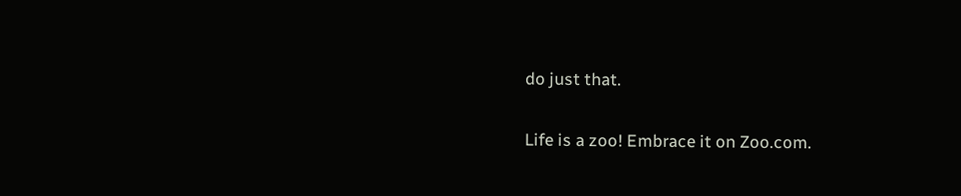do just that.

Life is a zoo! Embrace it on Zoo.com.